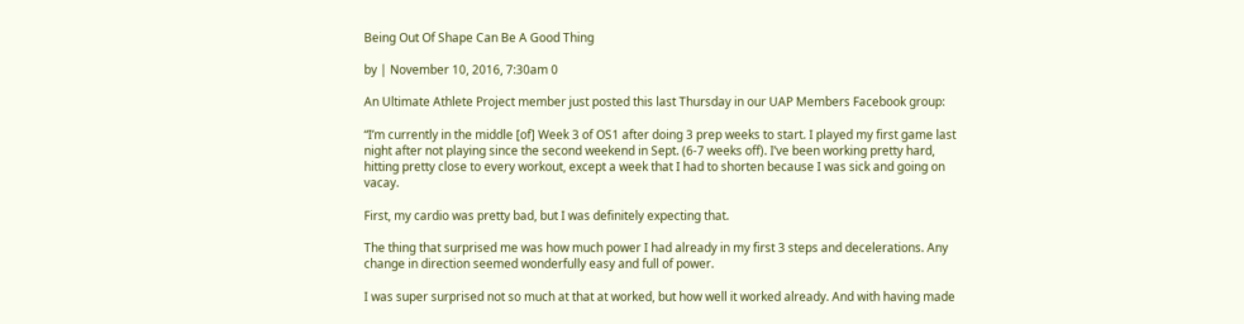Being Out Of Shape Can Be A Good Thing

by | November 10, 2016, 7:30am 0

An Ultimate Athlete Project member just posted this last Thursday in our UAP Members Facebook group:

“I’m currently in the middle [of] Week 3 of OS1 after doing 3 prep weeks to start. I played my first game last night after not playing since the second weekend in Sept. (6-7 weeks off). I’ve been working pretty hard, hitting pretty close to every workout, except a week that I had to shorten because I was sick and going on vacay.

First, my cardio was pretty bad, but I was definitely expecting that.

The thing that surprised me was how much power I had already in my first 3 steps and decelerations. Any change in direction seemed wonderfully easy and full of power.

I was super surprised not so much at that at worked, but how well it worked already. And with having made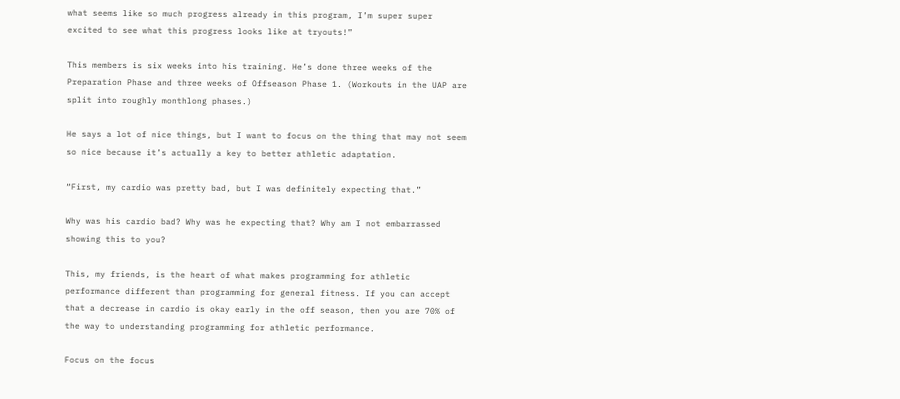what seems like so much progress already in this program, I’m super super excited to see what this progress looks like at tryouts!”

This members is six weeks into his training. He’s done three weeks of the Preparation Phase and three weeks of Offseason Phase 1. (Workouts in the UAP are split into roughly monthlong phases.)

He says a lot of nice things, but I want to focus on the thing that may not seem so nice because it’s actually a key to better athletic adaptation.

“First, my cardio was pretty bad, but I was definitely expecting that.”

Why was his cardio bad? Why was he expecting that? Why am I not embarrassed showing this to you?

This, my friends, is the heart of what makes programming for athletic performance different than programming for general fitness. If you can accept that a decrease in cardio is okay early in the off season, then you are 70% of the way to understanding programming for athletic performance.

Focus on the focus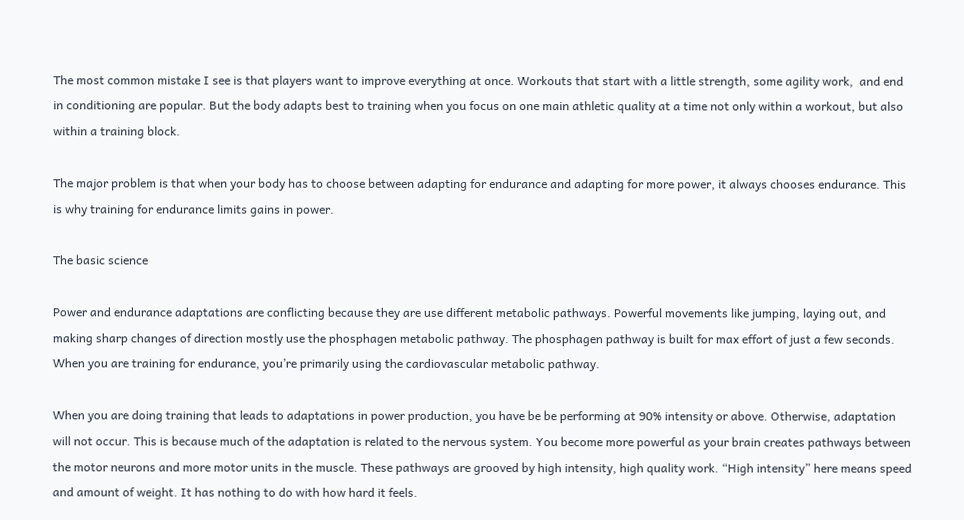The most common mistake I see is that players want to improve everything at once. Workouts that start with a little strength, some agility work,  and end in conditioning are popular. But the body adapts best to training when you focus on one main athletic quality at a time not only within a workout, but also within a training block.

The major problem is that when your body has to choose between adapting for endurance and adapting for more power, it always chooses endurance. This is why training for endurance limits gains in power.

The basic science

Power and endurance adaptations are conflicting because they are use different metabolic pathways. Powerful movements like jumping, laying out, and making sharp changes of direction mostly use the phosphagen metabolic pathway. The phosphagen pathway is built for max effort of just a few seconds. When you are training for endurance, you’re primarily using the cardiovascular metabolic pathway.

When you are doing training that leads to adaptations in power production, you have be be performing at 90% intensity or above. Otherwise, adaptation will not occur. This is because much of the adaptation is related to the nervous system. You become more powerful as your brain creates pathways between the motor neurons and more motor units in the muscle. These pathways are grooved by high intensity, high quality work. “High intensity” here means speed and amount of weight. It has nothing to do with how hard it feels.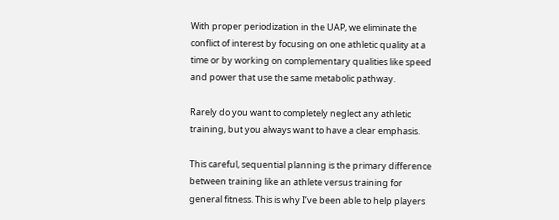With proper periodization in the UAP, we eliminate the conflict of interest by focusing on one athletic quality at a time or by working on complementary qualities like speed and power that use the same metabolic pathway.

Rarely do you want to completely neglect any athletic training, but you always want to have a clear emphasis.

This careful, sequential planning is the primary difference between training like an athlete versus training for general fitness. This is why I’ve been able to help players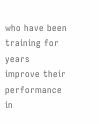who have been training for years improve their performance in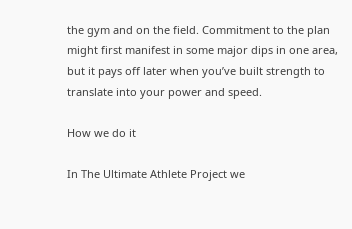the gym and on the field. Commitment to the plan might first manifest in some major dips in one area, but it pays off later when you’ve built strength to translate into your power and speed.

How we do it

In The Ultimate Athlete Project we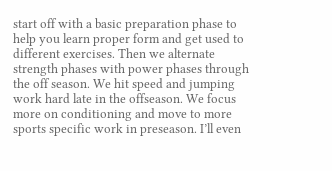start off with a basic preparation phase to help you learn proper form and get used to different exercises. Then we alternate strength phases with power phases through the off season. We hit speed and jumping work hard late in the offseason. We focus more on conditioning and move to more sports specific work in preseason. I’ll even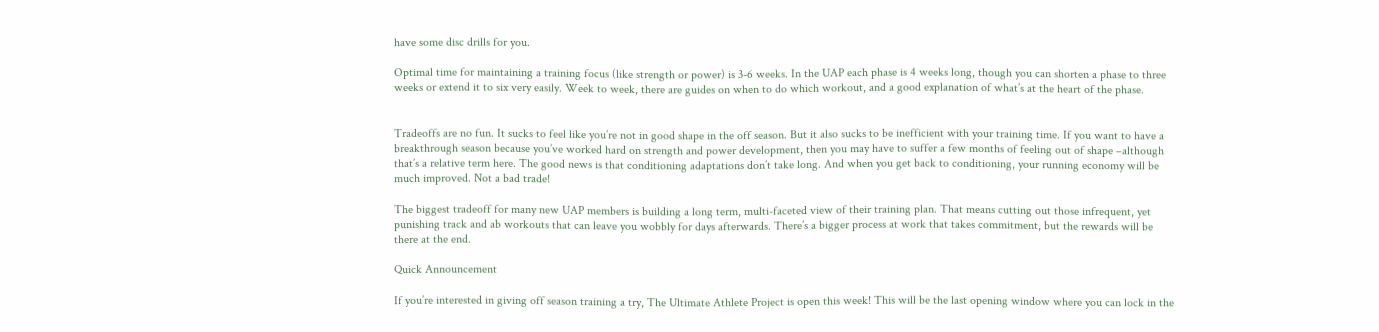have some disc drills for you.

Optimal time for maintaining a training focus (like strength or power) is 3-6 weeks. In the UAP each phase is 4 weeks long, though you can shorten a phase to three weeks or extend it to six very easily. Week to week, there are guides on when to do which workout, and a good explanation of what’s at the heart of the phase.


Tradeoffs are no fun. It sucks to feel like you’re not in good shape in the off season. But it also sucks to be inefficient with your training time. If you want to have a breakthrough season because you’ve worked hard on strength and power development, then you may have to suffer a few months of feeling out of shape –although that’s a relative term here. The good news is that conditioning adaptations don’t take long. And when you get back to conditioning, your running economy will be much improved. Not a bad trade!

The biggest tradeoff for many new UAP members is building a long term, multi-faceted view of their training plan. That means cutting out those infrequent, yet punishing track and ab workouts that can leave you wobbly for days afterwards. There’s a bigger process at work that takes commitment, but the rewards will be there at the end.

Quick Announcement

If you’re interested in giving off season training a try, The Ultimate Athlete Project is open this week! This will be the last opening window where you can lock in the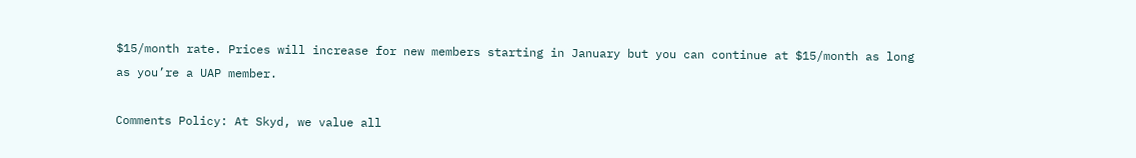$15/month rate. Prices will increase for new members starting in January but you can continue at $15/month as long as you’re a UAP member.

Comments Policy: At Skyd, we value all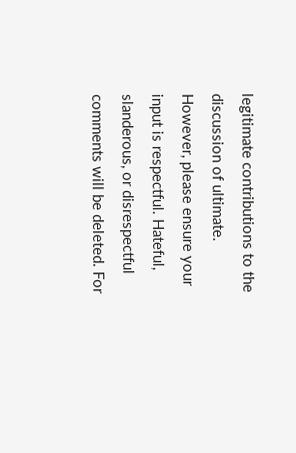legitimate contributions to the discussion of ultimate. However, please ensure your input is respectful. Hateful, slanderous, or disrespectful comments will be deleted. For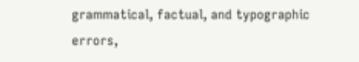grammatical, factual, and typographic errors,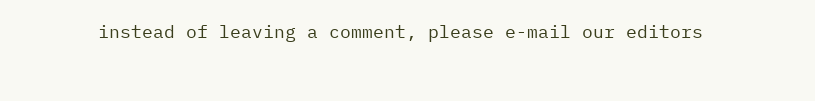instead of leaving a comment, please e-mail our editors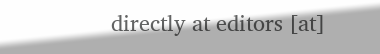directly at editors [at]